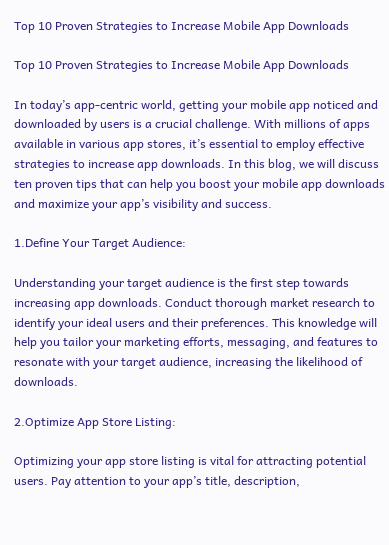Top 10 Proven Strategies to Increase Mobile App Downloads

Top 10 Proven Strategies to Increase Mobile App Downloads

In today’s app-centric world, getting your mobile app noticed and downloaded by users is a crucial challenge. With millions of apps available in various app stores, it’s essential to employ effective strategies to increase app downloads. In this blog, we will discuss ten proven tips that can help you boost your mobile app downloads and maximize your app’s visibility and success.

1.Define Your Target Audience:

Understanding your target audience is the first step towards increasing app downloads. Conduct thorough market research to identify your ideal users and their preferences. This knowledge will help you tailor your marketing efforts, messaging, and features to resonate with your target audience, increasing the likelihood of downloads.

2.Optimize App Store Listing:

Optimizing your app store listing is vital for attracting potential users. Pay attention to your app’s title, description,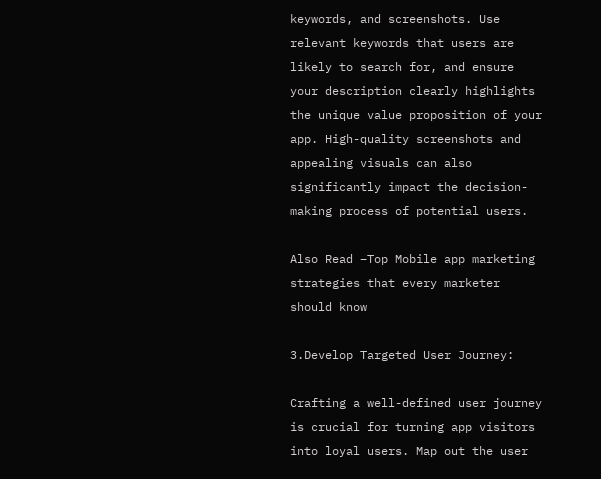keywords, and screenshots. Use relevant keywords that users are likely to search for, and ensure your description clearly highlights the unique value proposition of your app. High-quality screenshots and appealing visuals can also significantly impact the decision-making process of potential users.

Also Read –Top Mobile app marketing strategies that every marketer should know

3.Develop Targeted User Journey:

Crafting a well-defined user journey is crucial for turning app visitors into loyal users. Map out the user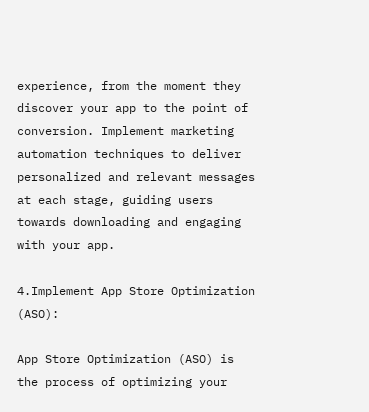experience, from the moment they discover your app to the point of conversion. Implement marketing automation techniques to deliver personalized and relevant messages at each stage, guiding users towards downloading and engaging with your app.

4.Implement App Store Optimization (ASO):

App Store Optimization (ASO) is the process of optimizing your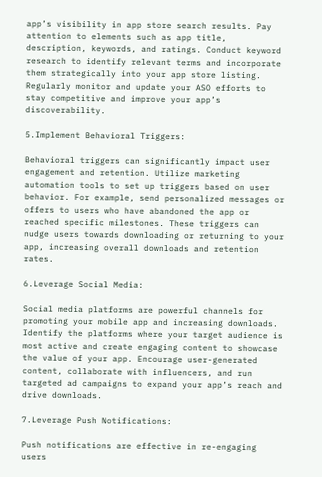app’s visibility in app store search results. Pay attention to elements such as app title, description, keywords, and ratings. Conduct keyword research to identify relevant terms and incorporate them strategically into your app store listing. Regularly monitor and update your ASO efforts to stay competitive and improve your app’s discoverability.

5.Implement Behavioral Triggers:

Behavioral triggers can significantly impact user engagement and retention. Utilize marketing automation tools to set up triggers based on user behavior. For example, send personalized messages or offers to users who have abandoned the app or reached specific milestones. These triggers can nudge users towards downloading or returning to your app, increasing overall downloads and retention rates.

6.Leverage Social Media:

Social media platforms are powerful channels for promoting your mobile app and increasing downloads. Identify the platforms where your target audience is most active and create engaging content to showcase the value of your app. Encourage user-generated content, collaborate with influencers, and run targeted ad campaigns to expand your app’s reach and drive downloads.

7.Leverage Push Notifications:

Push notifications are effective in re-engaging users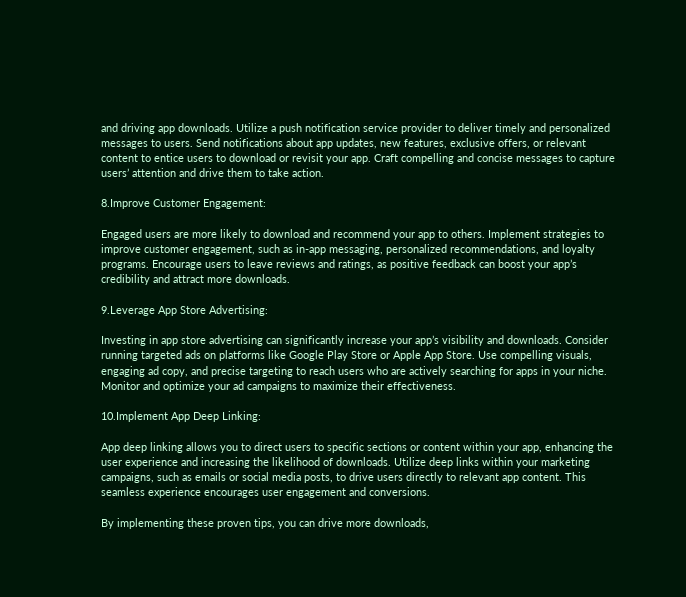and driving app downloads. Utilize a push notification service provider to deliver timely and personalized messages to users. Send notifications about app updates, new features, exclusive offers, or relevant content to entice users to download or revisit your app. Craft compelling and concise messages to capture users’ attention and drive them to take action.

8.Improve Customer Engagement:

Engaged users are more likely to download and recommend your app to others. Implement strategies to improve customer engagement, such as in-app messaging, personalized recommendations, and loyalty programs. Encourage users to leave reviews and ratings, as positive feedback can boost your app’s credibility and attract more downloads.

9.Leverage App Store Advertising:

Investing in app store advertising can significantly increase your app’s visibility and downloads. Consider running targeted ads on platforms like Google Play Store or Apple App Store. Use compelling visuals, engaging ad copy, and precise targeting to reach users who are actively searching for apps in your niche. Monitor and optimize your ad campaigns to maximize their effectiveness.

10.Implement App Deep Linking:

App deep linking allows you to direct users to specific sections or content within your app, enhancing the user experience and increasing the likelihood of downloads. Utilize deep links within your marketing campaigns, such as emails or social media posts, to drive users directly to relevant app content. This seamless experience encourages user engagement and conversions.

By implementing these proven tips, you can drive more downloads,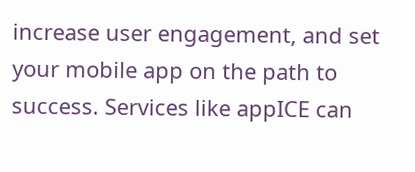increase user engagement, and set your mobile app on the path to success. Services like appICE can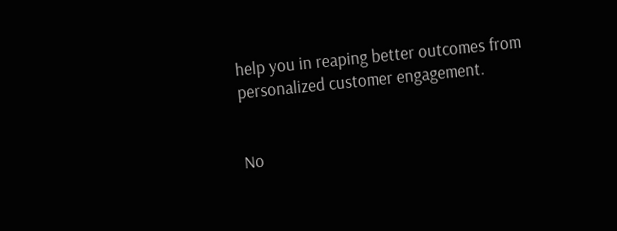help you in reaping better outcomes from personalized customer engagement.


No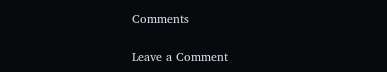Comments

Leave a Comment